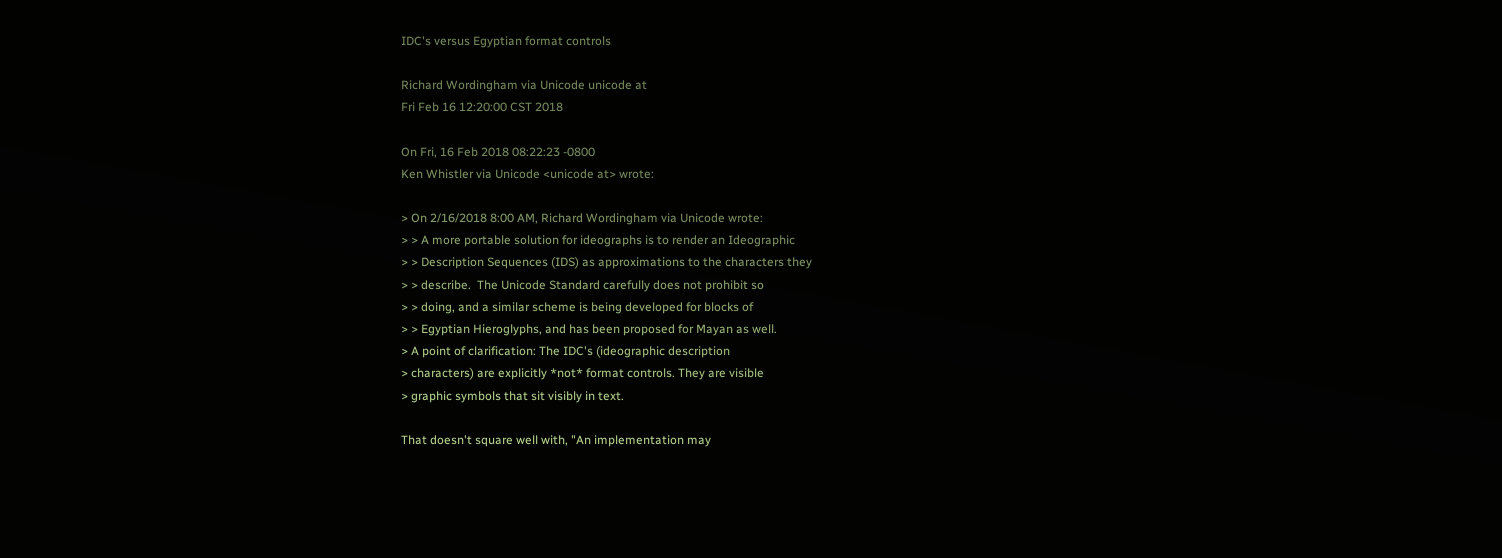IDC's versus Egyptian format controls

Richard Wordingham via Unicode unicode at
Fri Feb 16 12:20:00 CST 2018

On Fri, 16 Feb 2018 08:22:23 -0800
Ken Whistler via Unicode <unicode at> wrote:

> On 2/16/2018 8:00 AM, Richard Wordingham via Unicode wrote:
> > A more portable solution for ideographs is to render an Ideographic
> > Description Sequences (IDS) as approximations to the characters they
> > describe.  The Unicode Standard carefully does not prohibit so
> > doing, and a similar scheme is being developed for blocks of
> > Egyptian Hieroglyphs, and has been proposed for Mayan as well.
> A point of clarification: The IDC's (ideographic description
> characters) are explicitly *not* format controls. They are visible
> graphic symbols that sit visibly in text.

That doesn't square well with, "An implementation may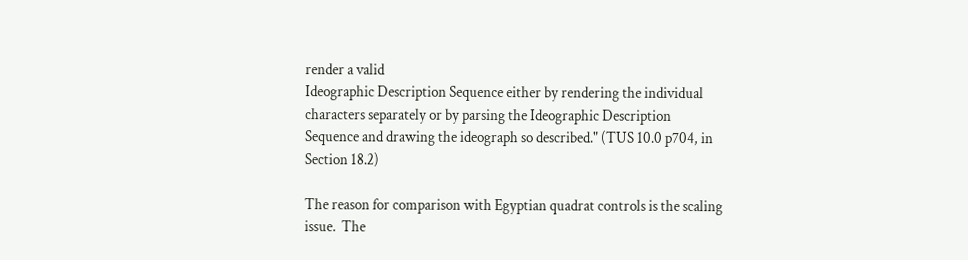render a valid
Ideographic Description Sequence either by rendering the individual
characters separately or by parsing the Ideographic Description
Sequence and drawing the ideograph so described." (TUS 10.0 p704, in
Section 18.2)

The reason for comparison with Egyptian quadrat controls is the scaling
issue.  The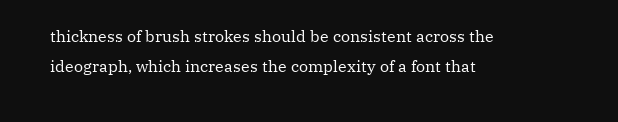thickness of brush strokes should be consistent across the
ideograph, which increases the complexity of a font that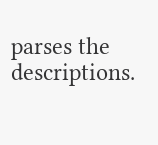parses the
descriptions.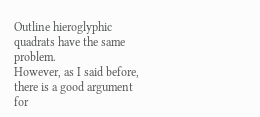Outline hieroglyphic quadrats have the same problem.
However, as I said before, there is a good argument for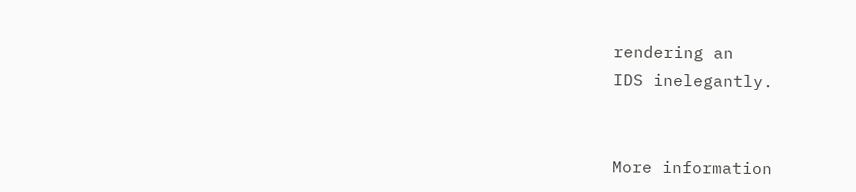rendering an
IDS inelegantly.


More information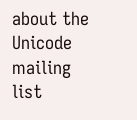about the Unicode mailing list